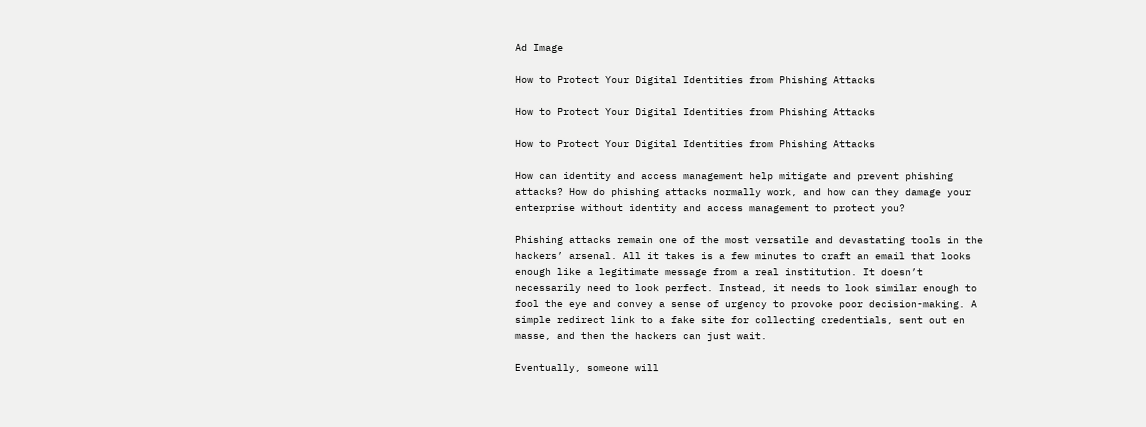Ad Image

How to Protect Your Digital Identities from Phishing Attacks

How to Protect Your Digital Identities from Phishing Attacks

How to Protect Your Digital Identities from Phishing Attacks

How can identity and access management help mitigate and prevent phishing attacks? How do phishing attacks normally work, and how can they damage your enterprise without identity and access management to protect you?

Phishing attacks remain one of the most versatile and devastating tools in the hackers’ arsenal. All it takes is a few minutes to craft an email that looks enough like a legitimate message from a real institution. It doesn’t necessarily need to look perfect. Instead, it needs to look similar enough to fool the eye and convey a sense of urgency to provoke poor decision-making. A simple redirect link to a fake site for collecting credentials, sent out en masse, and then the hackers can just wait.

Eventually, someone will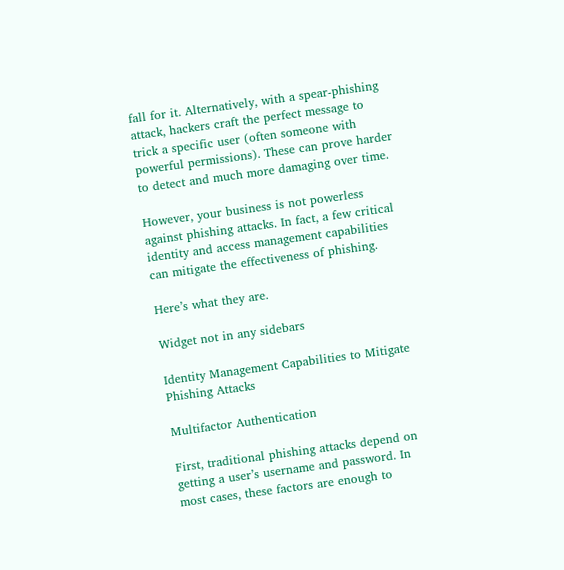fall for it. Alternatively, with a spear-phishing attack, hackers craft the perfect message to trick a specific user (often someone with powerful permissions). These can prove harder to detect and much more damaging over time.

However, your business is not powerless against phishing attacks. In fact, a few critical identity and access management capabilities can mitigate the effectiveness of phishing.

Here’s what they are.

Widget not in any sidebars

Identity Management Capabilities to Mitigate Phishing Attacks

Multifactor Authentication

First, traditional phishing attacks depend on getting a user’s username and password. In most cases, these factors are enough to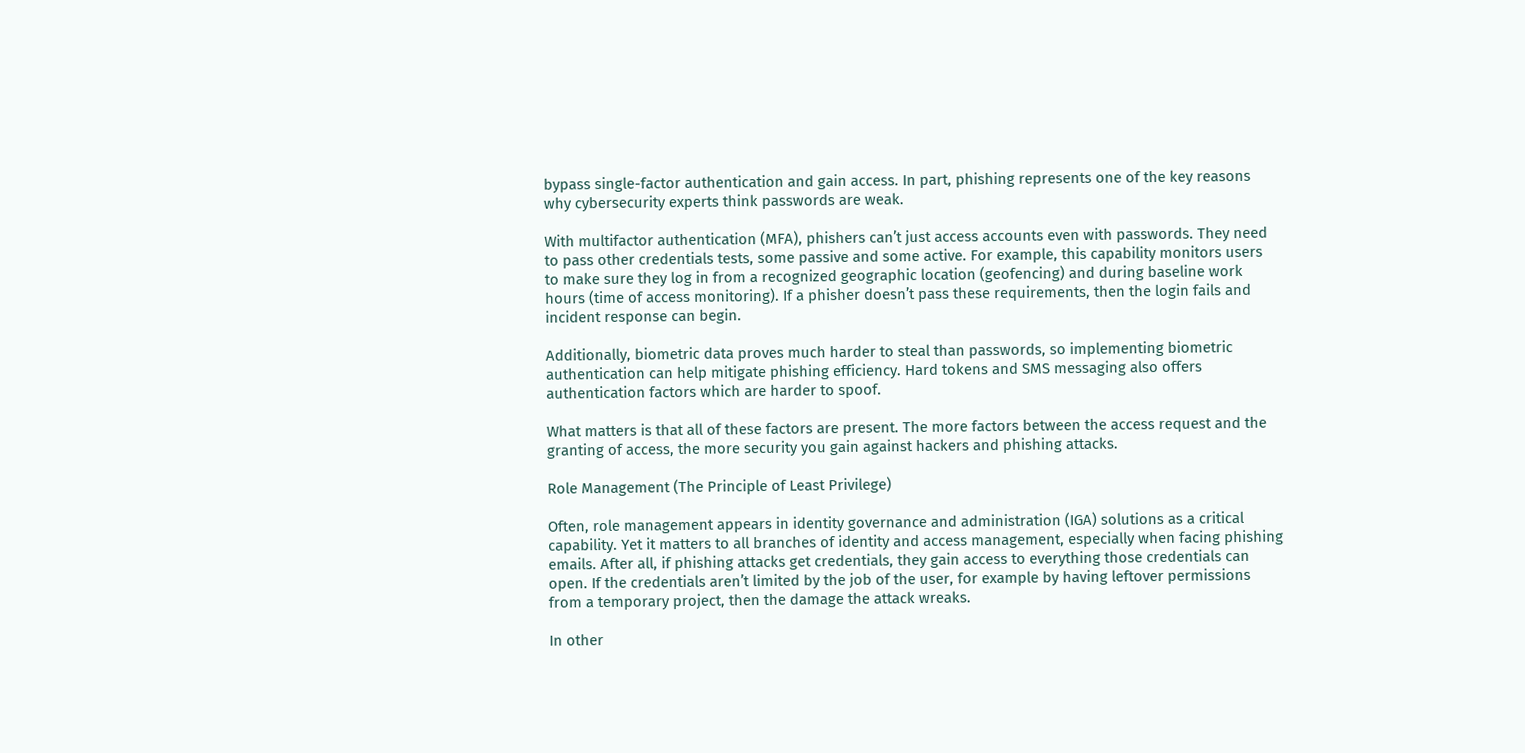bypass single-factor authentication and gain access. In part, phishing represents one of the key reasons why cybersecurity experts think passwords are weak.

With multifactor authentication (MFA), phishers can’t just access accounts even with passwords. They need to pass other credentials tests, some passive and some active. For example, this capability monitors users to make sure they log in from a recognized geographic location (geofencing) and during baseline work hours (time of access monitoring). If a phisher doesn’t pass these requirements, then the login fails and incident response can begin.

Additionally, biometric data proves much harder to steal than passwords, so implementing biometric authentication can help mitigate phishing efficiency. Hard tokens and SMS messaging also offers authentication factors which are harder to spoof.

What matters is that all of these factors are present. The more factors between the access request and the granting of access, the more security you gain against hackers and phishing attacks.

Role Management (The Principle of Least Privilege)

Often, role management appears in identity governance and administration (IGA) solutions as a critical capability. Yet it matters to all branches of identity and access management, especially when facing phishing emails. After all, if phishing attacks get credentials, they gain access to everything those credentials can open. If the credentials aren’t limited by the job of the user, for example by having leftover permissions from a temporary project, then the damage the attack wreaks.

In other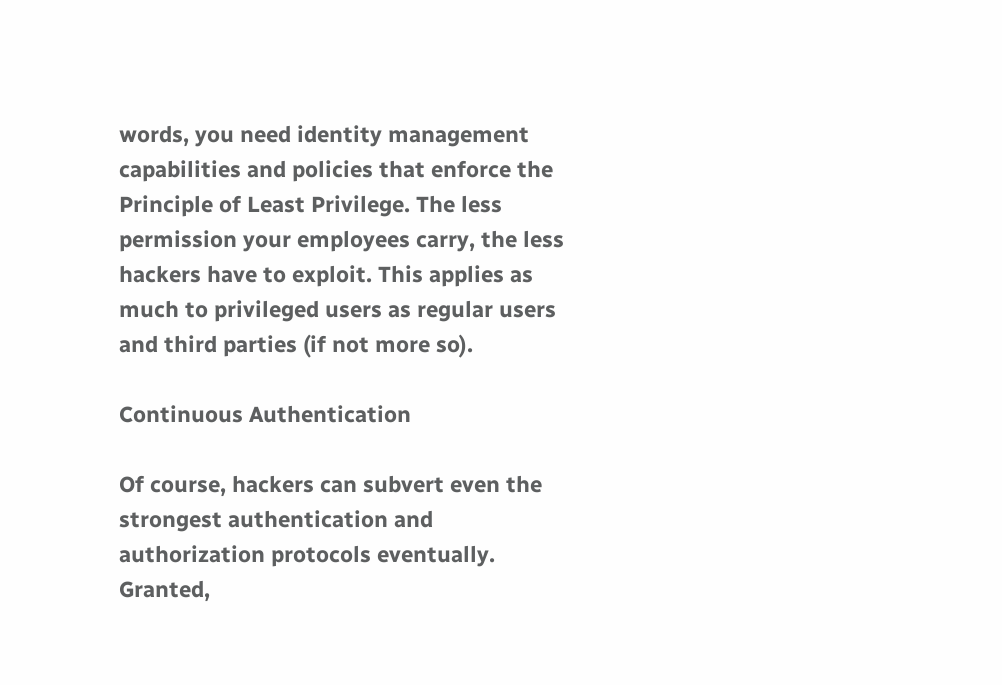words, you need identity management capabilities and policies that enforce the Principle of Least Privilege. The less permission your employees carry, the less hackers have to exploit. This applies as much to privileged users as regular users and third parties (if not more so).

Continuous Authentication

Of course, hackers can subvert even the strongest authentication and authorization protocols eventually. Granted,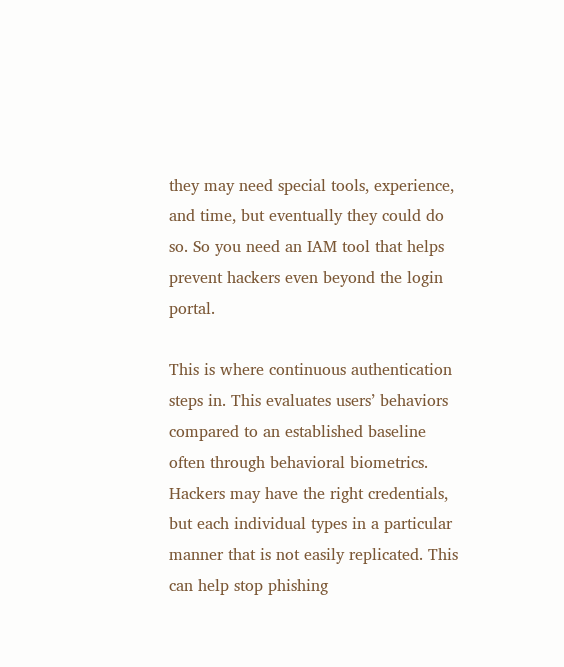they may need special tools, experience, and time, but eventually they could do so. So you need an IAM tool that helps prevent hackers even beyond the login portal.

This is where continuous authentication steps in. This evaluates users’ behaviors compared to an established baseline often through behavioral biometrics. Hackers may have the right credentials, but each individual types in a particular manner that is not easily replicated. This can help stop phishing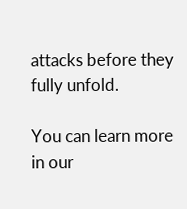attacks before they fully unfold.

You can learn more in our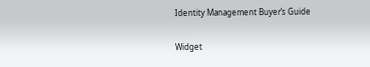Identity Management Buyer’s Guide

Widget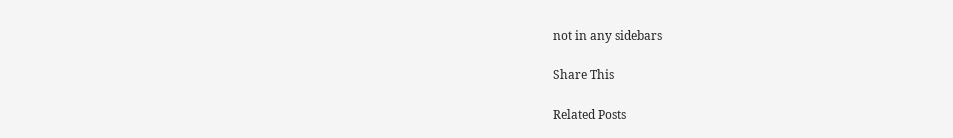not in any sidebars

Share This

Related Posts